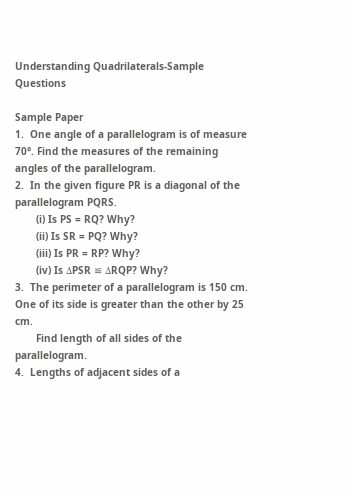Understanding Quadrilaterals-Sample Questions

Sample Paper
1.  One angle of a parallelogram is of measure 70°. Find the measures of the remaining angles of the parallelogram.
2.  In the given figure PR is a diagonal of the parallelogram PQRS.
       (i) Is PS = RQ? Why?
       (ii) Is SR = PQ? Why?
       (iii) Is PR = RP? Why?
       (iv) Is ΔPSR ≌ ΔRQP? Why?
3.  The perimeter of a parallelogram is 150 cm. One of its side is greater than the other by 25 cm.
       Find length of all sides of the parallelogram.
4.  Lengths of adjacent sides of a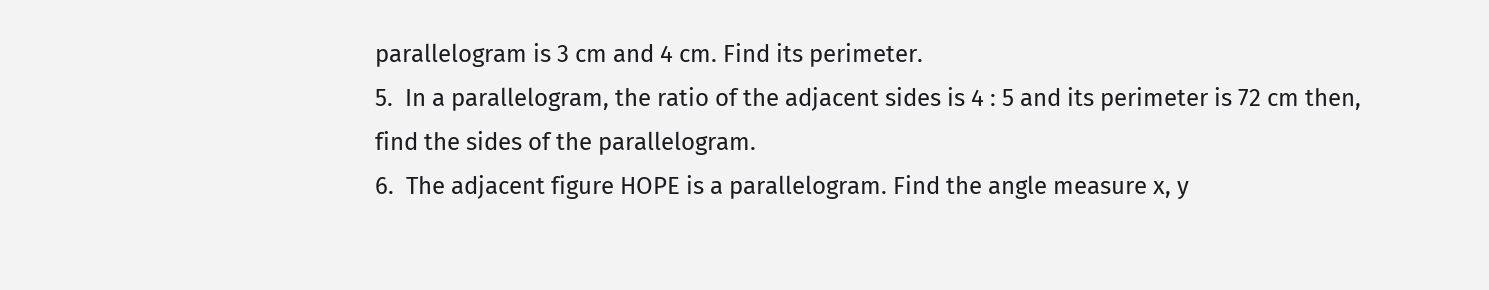parallelogram is 3 cm and 4 cm. Find its perimeter.
5.  In a parallelogram, the ratio of the adjacent sides is 4 : 5 and its perimeter is 72 cm then, find the sides of the parallelogram.
6.  The adjacent figure HOPE is a parallelogram. Find the angle measure x, y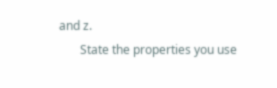and z.
       State the properties you use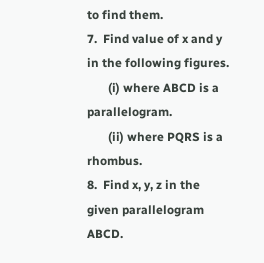to find them.
7.  Find value of x and y in the following figures.
       (i) where ABCD is a parallelogram.
       (ii) where PQRS is a rhombus.
8.  Find x, y, z in the given parallelogram ABCD.